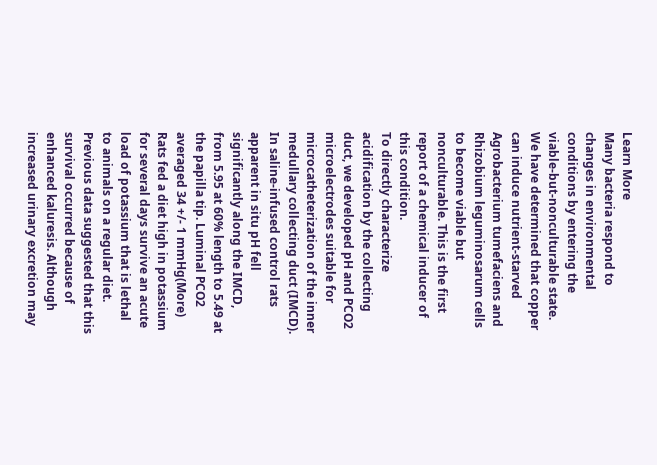Learn More
Many bacteria respond to changes in environmental conditions by entering the viable-but-nonculturable state. We have determined that copper can induce nutrient-starved Agrobacterium tumefaciens and Rhizobium leguminosarum cells to become viable but nonculturable. This is the first report of a chemical inducer of this condition.
To directly characterize acidification by the collecting duct, we developed pH and PCO2 microelectrodes suitable for microcatheterization of the inner medullary collecting duct (IMCD). In saline-infused control rats apparent in situ pH fell significantly along the IMCD, from 5.95 at 60% length to 5.49 at the papilla tip. Luminal PCO2 averaged 34 +/- 1 mmHg(More)
Rats fed a diet high in potassium for several days survive an acute load of potassium that is lethal to animals on a regular diet. Previous data suggested that this survival occurred because of enhanced kaluresis. Although increased urinary excretion may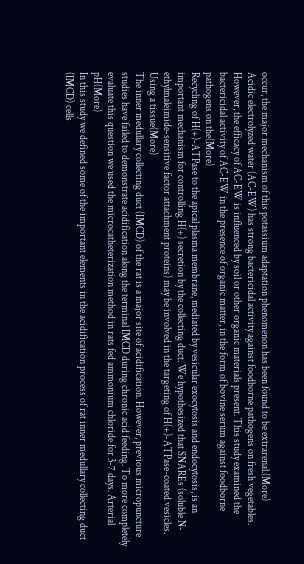occur, the major mechanism of this potassium adaptation phenomenon has been found to be extrarenal.(More)
Acidic electrolyzed water (AC-EW) has strong bactericidal activity against foodborne pathogens on fresh vegetables. However, the efficacy of AC-EW is influenced by soil or other organic materials present. This study examined the bactericidal activity of AC-EW in the presence of organic matter, in the form of bovine serum against foodborne pathogens on the(More)
Recycling of H(+)-ATPase to the apical plasma membrane, mediated by vesicular exocytosis and endocytosis, is an important mechanism for controlling H(+) secretion by the collecting duct. We hypothesized that SNAREs (soluble N-ethylmaleimide-sensitive factor attachment proteins) may be involved in the targeting of H(+)-ATPase-coated vesicles. Using a tissue(More)
The inner medullary collecting duct (IMCD) of the rat is a major site of acidification. However, previous micropuncture studies have failed to demonstrate acidification along the terminal IMCD during chronic acid feeding. To more completely evaluate this question we used the microcatheterization method in rats fed ammonium chloride for 3-7 days. Arterial pH(More)
In this study we defined some of the important elements in the acidification process of rat inner medullary collecting duct (IMCD) cells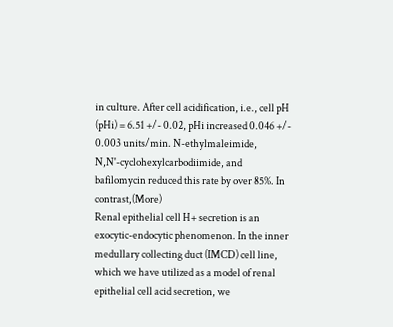in culture. After cell acidification, i.e., cell pH (pHi) = 6.51 +/- 0.02, pHi increased 0.046 +/- 0.003 units/min. N-ethylmaleimide, N,N'-cyclohexylcarbodiimide, and bafilomycin reduced this rate by over 85%. In contrast,(More)
Renal epithelial cell H+ secretion is an exocytic-endocytic phenomenon. In the inner medullary collecting duct (IMCD) cell line, which we have utilized as a model of renal epithelial cell acid secretion, we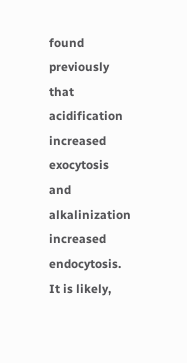found previously that acidification increased exocytosis and alkalinization increased endocytosis. It is likely,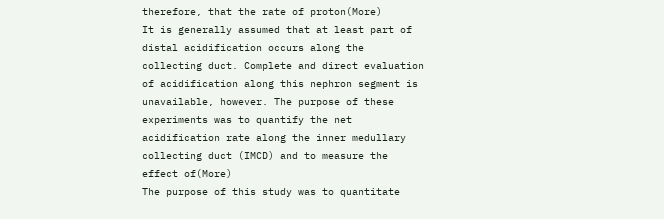therefore, that the rate of proton(More)
It is generally assumed that at least part of distal acidification occurs along the collecting duct. Complete and direct evaluation of acidification along this nephron segment is unavailable, however. The purpose of these experiments was to quantify the net acidification rate along the inner medullary collecting duct (IMCD) and to measure the effect of(More)
The purpose of this study was to quantitate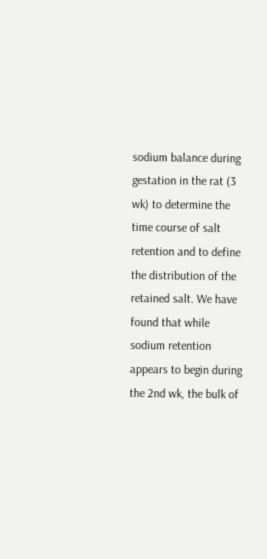sodium balance during gestation in the rat (3 wk) to determine the time course of salt retention and to define the distribution of the retained salt. We have found that while sodium retention appears to begin during the 2nd wk, the bulk of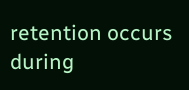retention occurs during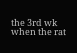the 3rd wk when the rat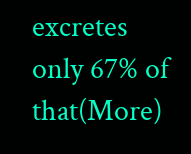excretes only 67% of that(More)